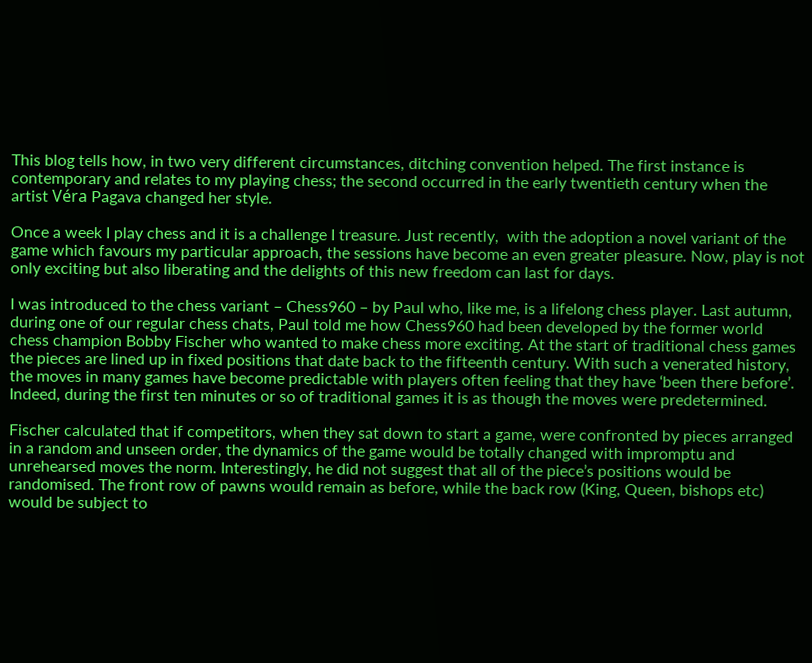This blog tells how, in two very different circumstances, ditching convention helped. The first instance is contemporary and relates to my playing chess; the second occurred in the early twentieth century when the artist Véra Pagava changed her style.

Once a week I play chess and it is a challenge I treasure. Just recently,  with the adoption a novel variant of the game which favours my particular approach, the sessions have become an even greater pleasure. Now, play is not only exciting but also liberating and the delights of this new freedom can last for days.

I was introduced to the chess variant – Chess960 – by Paul who, like me, is a lifelong chess player. Last autumn, during one of our regular chess chats, Paul told me how Chess960 had been developed by the former world chess champion Bobby Fischer who wanted to make chess more exciting. At the start of traditional chess games the pieces are lined up in fixed positions that date back to the fifteenth century. With such a venerated history, the moves in many games have become predictable with players often feeling that they have ‘been there before’. Indeed, during the first ten minutes or so of traditional games it is as though the moves were predetermined.

Fischer calculated that if competitors, when they sat down to start a game, were confronted by pieces arranged in a random and unseen order, the dynamics of the game would be totally changed with impromptu and unrehearsed moves the norm. Interestingly, he did not suggest that all of the piece’s positions would be randomised. The front row of pawns would remain as before, while the back row (King, Queen, bishops etc) would be subject to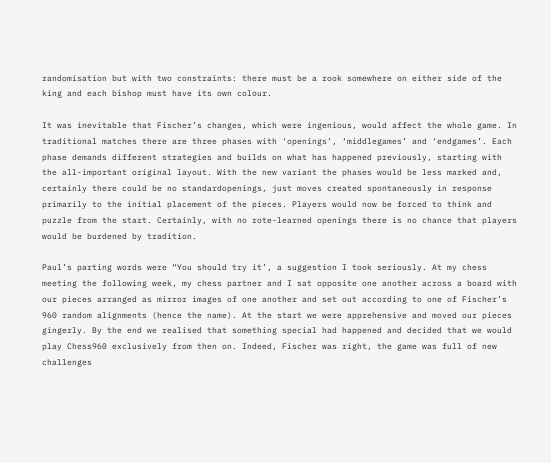randomisation but with two constraints: there must be a rook somewhere on either side of the king and each bishop must have its own colour.

It was inevitable that Fischer’s changes, which were ingenious, would affect the whole game. In traditional matches there are three phases with ‘openings’, ‘middlegames’ and ‘endgames’. Each phase demands different strategies and builds on what has happened previously, starting with the all-important original layout. With the new variant the phases would be less marked and, certainly there could be no standardopenings, just moves created spontaneously in response primarily to the initial placement of the pieces. Players would now be forced to think and puzzle from the start. Certainly, with no rote-learned openings there is no chance that players would be burdened by tradition.

Paul’s parting words were “You should try it’, a suggestion I took seriously. At my chess meeting the following week, my chess partner and I sat opposite one another across a board with our pieces arranged as mirror images of one another and set out according to one of Fischer’s 960 random alignments (hence the name). At the start we were apprehensive and moved our pieces gingerly. By the end we realised that something special had happened and decided that we would play Chess960 exclusively from then on. Indeed, Fischer was right, the game was full of new challenges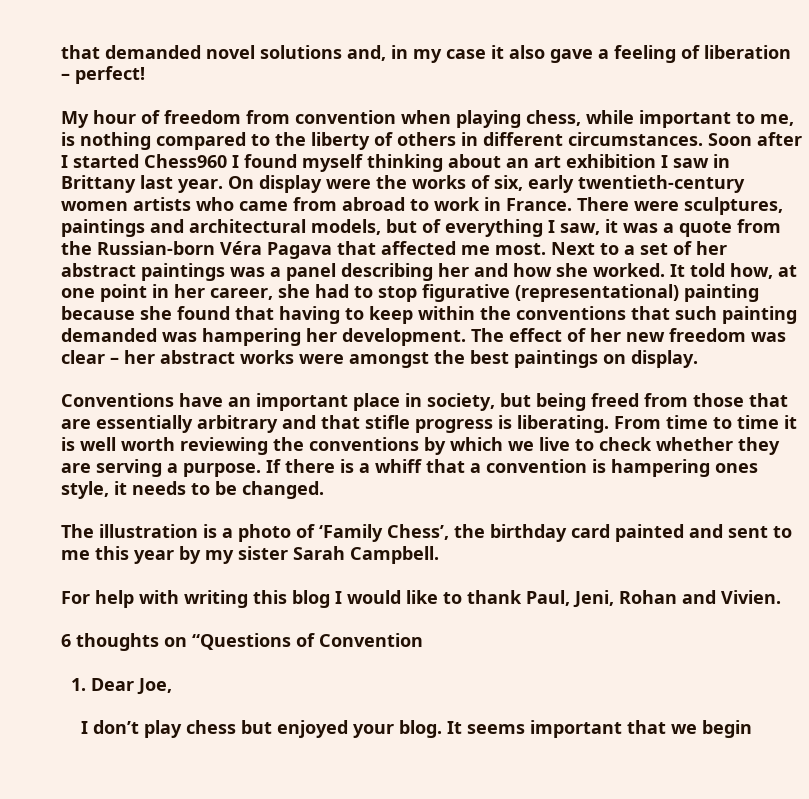that demanded novel solutions and, in my case it also gave a feeling of liberation – perfect!

My hour of freedom from convention when playing chess, while important to me, is nothing compared to the liberty of others in different circumstances. Soon after I started Chess960 I found myself thinking about an art exhibition I saw in Brittany last year. On display were the works of six, early twentieth-century women artists who came from abroad to work in France. There were sculptures, paintings and architectural models, but of everything I saw, it was a quote from the Russian-born Véra Pagava that affected me most. Next to a set of her abstract paintings was a panel describing her and how she worked. It told how, at one point in her career, she had to stop figurative (representational) painting because she found that having to keep within the conventions that such painting demanded was hampering her development. The effect of her new freedom was clear – her abstract works were amongst the best paintings on display.

Conventions have an important place in society, but being freed from those that are essentially arbitrary and that stifle progress is liberating. From time to time it is well worth reviewing the conventions by which we live to check whether they are serving a purpose. If there is a whiff that a convention is hampering ones style, it needs to be changed.

The illustration is a photo of ‘Family Chess’, the birthday card painted and sent to me this year by my sister Sarah Campbell.

For help with writing this blog I would like to thank Paul, Jeni, Rohan and Vivien.

6 thoughts on “Questions of Convention

  1. Dear Joe,

    I don’t play chess but enjoyed your blog. It seems important that we begin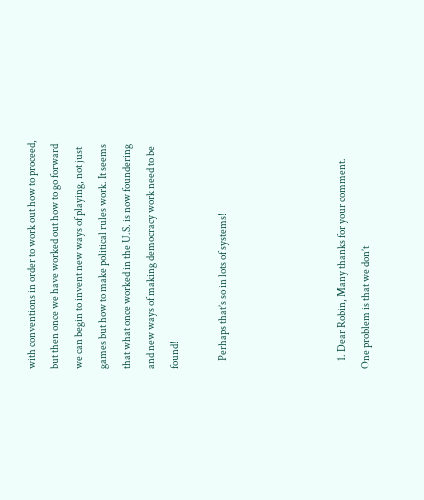with conventions in order to work out how to proceed, but then once we have worked out how to go forward we can begin to invent new ways of playing, not just games but how to make political rules work. It seems that what once worked in the U.S. is now foundering and new ways of making democracy work need to be found!

    Perhaps that’s so in lots of systems!




    1. Dear Robin, Many thanks for your comment. One problem is that we don’t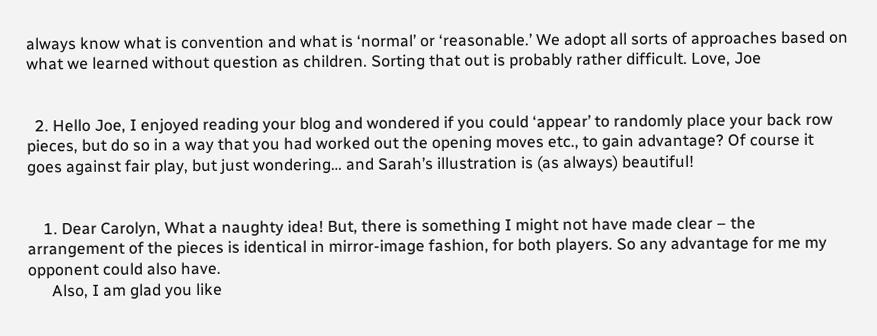always know what is convention and what is ‘normal’ or ‘reasonable.’ We adopt all sorts of approaches based on what we learned without question as children. Sorting that out is probably rather difficult. Love, Joe


  2. Hello Joe, I enjoyed reading your blog and wondered if you could ‘appear’ to randomly place your back row pieces, but do so in a way that you had worked out the opening moves etc., to gain advantage? Of course it goes against fair play, but just wondering… and Sarah’s illustration is (as always) beautiful!


    1. Dear Carolyn, What a naughty idea! But, there is something I might not have made clear – the arrangement of the pieces is identical in mirror-image fashion, for both players. So any advantage for me my opponent could also have.
      Also, I am glad you like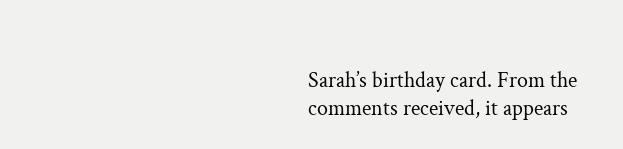Sarah’s birthday card. From the comments received, it appears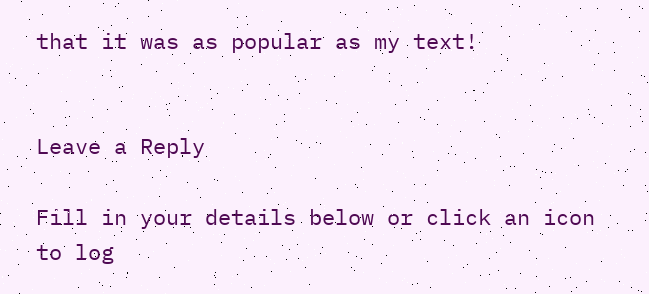that it was as popular as my text!


Leave a Reply

Fill in your details below or click an icon to log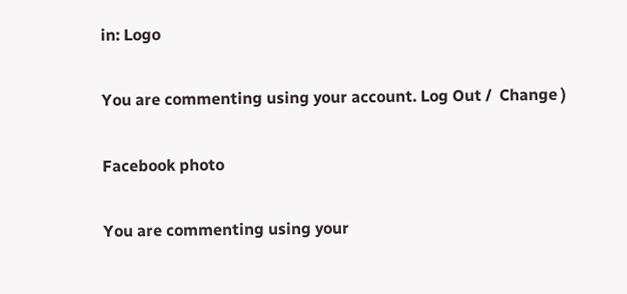in: Logo

You are commenting using your account. Log Out /  Change )

Facebook photo

You are commenting using your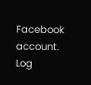Facebook account. Log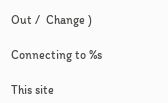Out /  Change )

Connecting to %s

This site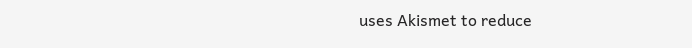uses Akismet to reduce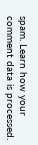spam. Learn how your comment data is processed.